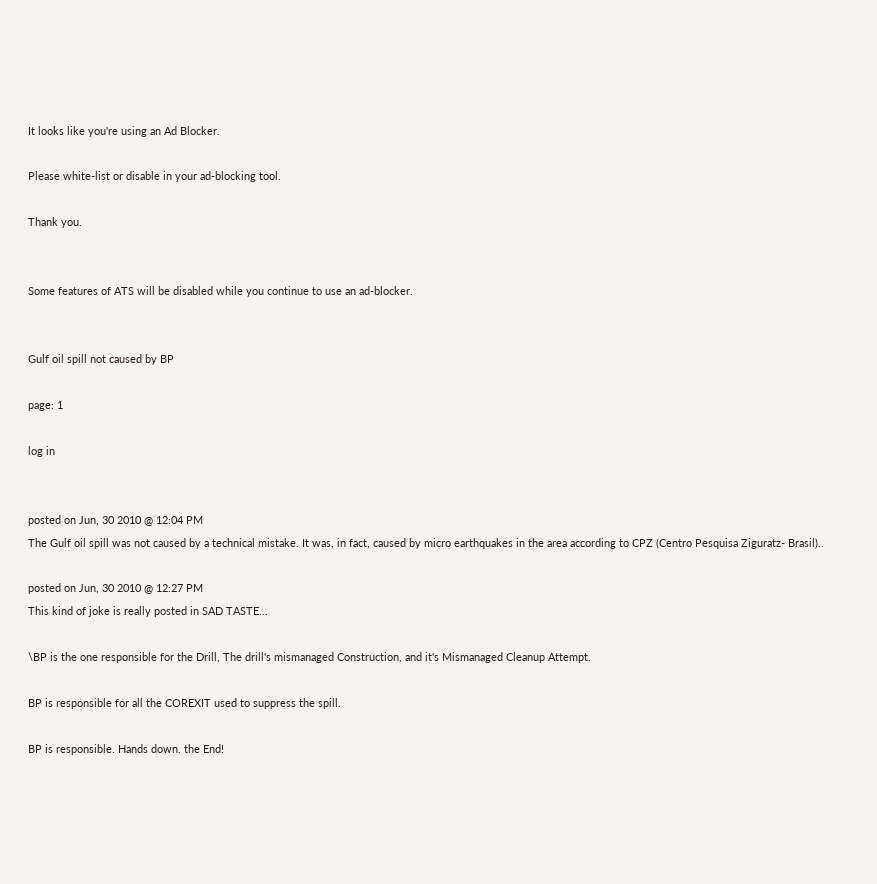It looks like you're using an Ad Blocker.

Please white-list or disable in your ad-blocking tool.

Thank you.


Some features of ATS will be disabled while you continue to use an ad-blocker.


Gulf oil spill not caused by BP

page: 1

log in


posted on Jun, 30 2010 @ 12:04 PM
The Gulf oil spill was not caused by a technical mistake. It was, in fact, caused by micro earthquakes in the area according to CPZ (Centro Pesquisa Ziguratz- Brasil)..

posted on Jun, 30 2010 @ 12:27 PM
This kind of joke is really posted in SAD TASTE...

\BP is the one responsible for the Drill, The drill's mismanaged Construction, and it's Mismanaged Cleanup Attempt.

BP is responsible for all the COREXIT used to suppress the spill.

BP is responsible. Hands down. the End!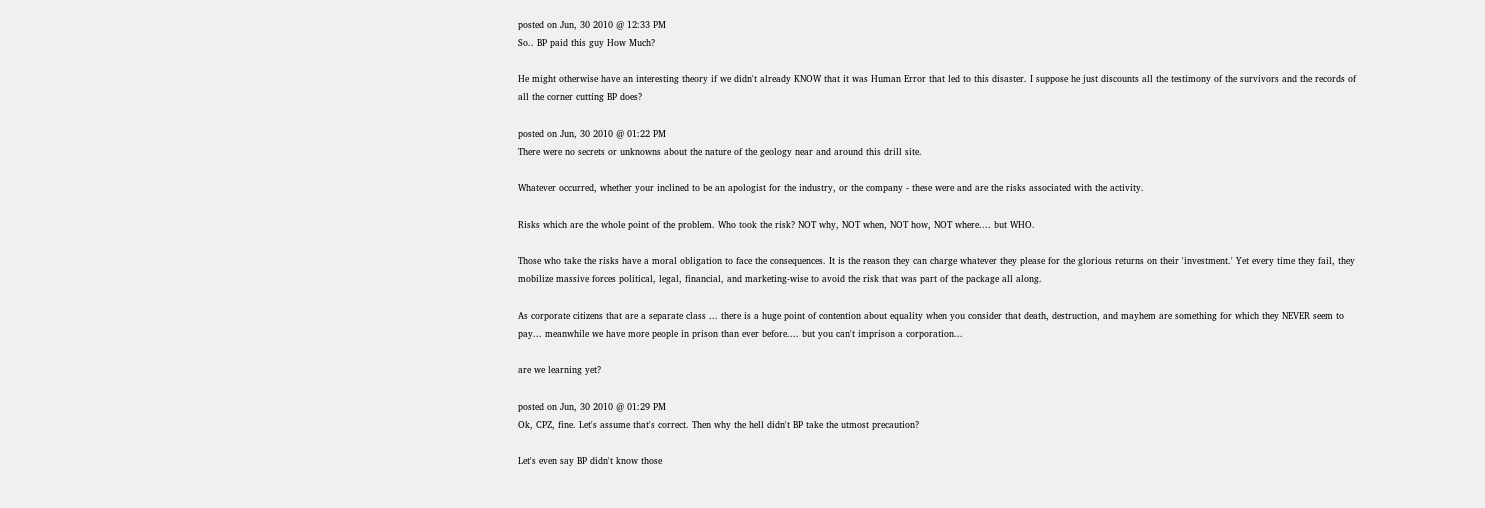posted on Jun, 30 2010 @ 12:33 PM
So.. BP paid this guy How Much?

He might otherwise have an interesting theory if we didn't already KNOW that it was Human Error that led to this disaster. I suppose he just discounts all the testimony of the survivors and the records of all the corner cutting BP does?

posted on Jun, 30 2010 @ 01:22 PM
There were no secrets or unknowns about the nature of the geology near and around this drill site.

Whatever occurred, whether your inclined to be an apologist for the industry, or the company - these were and are the risks associated with the activity.

Risks which are the whole point of the problem. Who took the risk? NOT why, NOT when, NOT how, NOT where.... but WHO.

Those who take the risks have a moral obligation to face the consequences. It is the reason they can charge whatever they please for the glorious returns on their 'investment.' Yet every time they fail, they mobilize massive forces political, legal, financial, and marketing-wise to avoid the risk that was part of the package all along.

As corporate citizens that are a separate class ... there is a huge point of contention about equality when you consider that death, destruction, and mayhem are something for which they NEVER seem to pay... meanwhile we have more people in prison than ever before.... but you can't imprison a corporation...

are we learning yet?

posted on Jun, 30 2010 @ 01:29 PM
Ok, CPZ, fine. Let's assume that's correct. Then why the hell didn't BP take the utmost precaution?

Let's even say BP didn't know those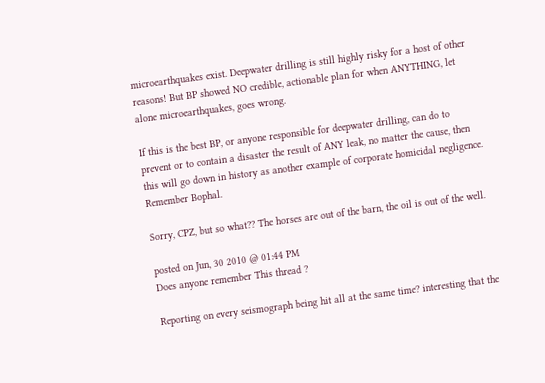microearthquakes exist. Deepwater drilling is still highly risky for a host of other reasons! But BP showed NO credible, actionable plan for when ANYTHING, let alone microearthquakes, goes wrong.

If this is the best BP, or anyone responsible for deepwater drilling, can do to prevent or to contain a disaster the result of ANY leak, no matter the cause, then this will go down in history as another example of corporate homicidal negligence. Remember Bophal.

Sorry, CPZ, but so what?? The horses are out of the barn, the oil is out of the well.

posted on Jun, 30 2010 @ 01:44 PM
Does anyone remember This thread ?

Reporting on every seismograph being hit all at the same time? interesting that the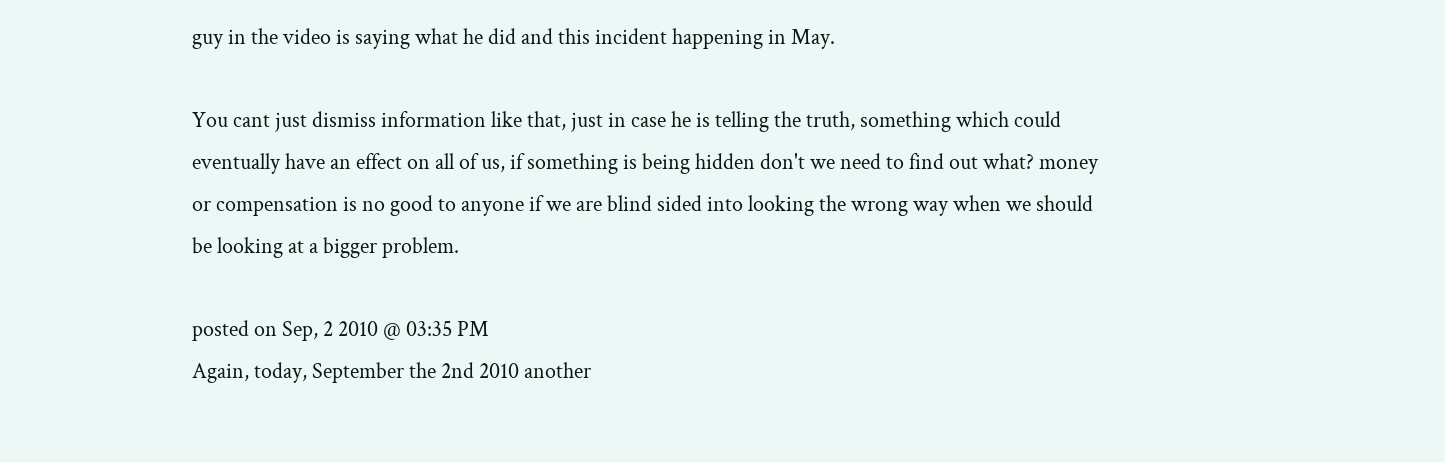guy in the video is saying what he did and this incident happening in May.

You cant just dismiss information like that, just in case he is telling the truth, something which could eventually have an effect on all of us, if something is being hidden don't we need to find out what? money or compensation is no good to anyone if we are blind sided into looking the wrong way when we should be looking at a bigger problem.

posted on Sep, 2 2010 @ 03:35 PM
Again, today, September the 2nd 2010 another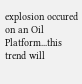explosion occured on an Oil Platform...this trend will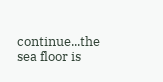continue...the sea floor is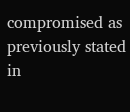compromised as previously stated in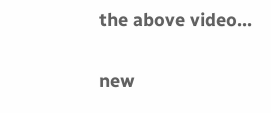the above video...

new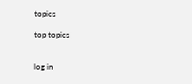topics

top topics


log in